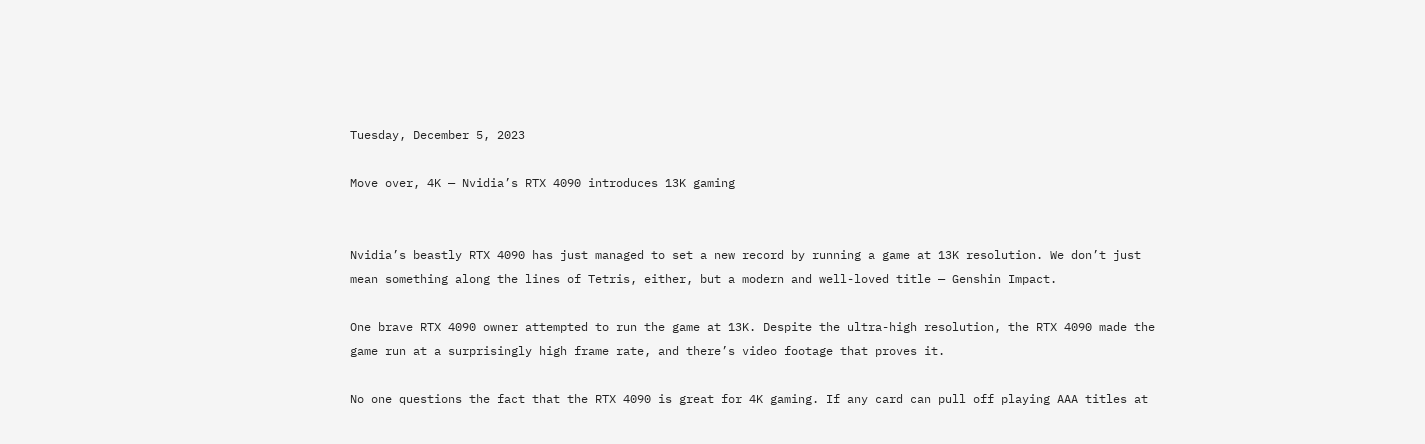Tuesday, December 5, 2023

Move over, 4K — Nvidia’s RTX 4090 introduces 13K gaming


Nvidia’s beastly RTX 4090 has just managed to set a new record by running a game at 13K resolution. We don’t just mean something along the lines of Tetris, either, but a modern and well-loved title — Genshin Impact.

One brave RTX 4090 owner attempted to run the game at 13K. Despite the ultra-high resolution, the RTX 4090 made the game run at a surprisingly high frame rate, and there’s video footage that proves it.

No one questions the fact that the RTX 4090 is great for 4K gaming. If any card can pull off playing AAA titles at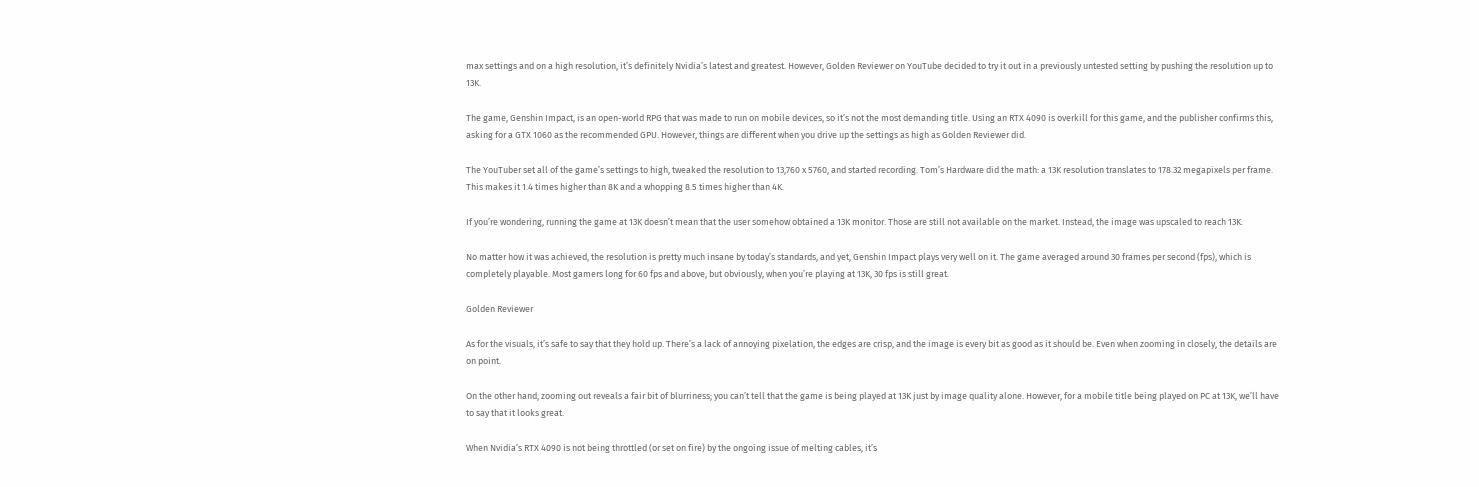max settings and on a high resolution, it’s definitely Nvidia’s latest and greatest. However, Golden Reviewer on YouTube decided to try it out in a previously untested setting by pushing the resolution up to 13K.

The game, Genshin Impact, is an open-world RPG that was made to run on mobile devices, so it’s not the most demanding title. Using an RTX 4090 is overkill for this game, and the publisher confirms this, asking for a GTX 1060 as the recommended GPU. However, things are different when you drive up the settings as high as Golden Reviewer did.

The YouTuber set all of the game’s settings to high, tweaked the resolution to 13,760 x 5760, and started recording. Tom’s Hardware did the math: a 13K resolution translates to 178.32 megapixels per frame. This makes it 1.4 times higher than 8K and a whopping 8.5 times higher than 4K.

If you’re wondering, running the game at 13K doesn’t mean that the user somehow obtained a 13K monitor. Those are still not available on the market. Instead, the image was upscaled to reach 13K.

No matter how it was achieved, the resolution is pretty much insane by today’s standards, and yet, Genshin Impact plays very well on it. The game averaged around 30 frames per second (fps), which is completely playable. Most gamers long for 60 fps and above, but obviously, when you’re playing at 13K, 30 fps is still great.

Golden Reviewer

As for the visuals, it’s safe to say that they hold up. There’s a lack of annoying pixelation, the edges are crisp, and the image is every bit as good as it should be. Even when zooming in closely, the details are on point.

On the other hand, zooming out reveals a fair bit of blurriness; you can’t tell that the game is being played at 13K just by image quality alone. However, for a mobile title being played on PC at 13K, we’ll have to say that it looks great.

When Nvidia’s RTX 4090 is not being throttled (or set on fire) by the ongoing issue of melting cables, it’s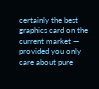certainly the best graphics card on the current market — provided you only care about pure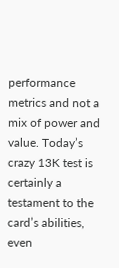performance metrics and not a mix of power and value. Today’s crazy 13K test is certainly a testament to the card’s abilities, even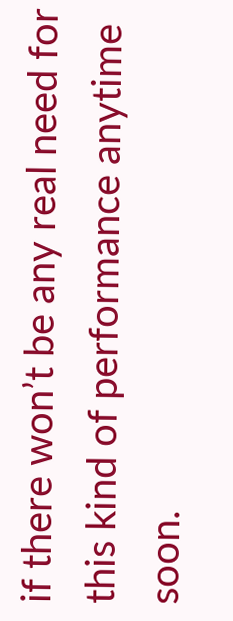if there won’t be any real need for this kind of performance anytime soon.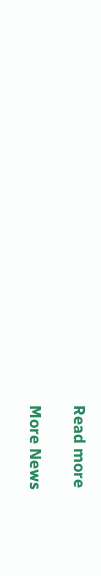Read more

More News